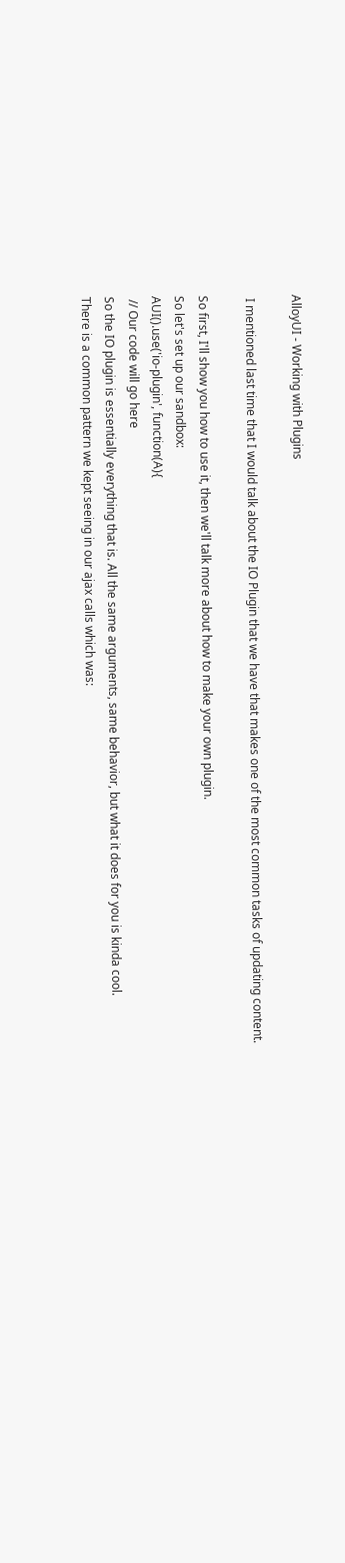AlloyUI - Working with Plugins

 I mentioned last time that I would talk about the IO Plugin that we have that makes one of the most common tasks of updating content.

So first, I'll show you how to use it, then we'll talk more about how to make your own plugin.
So let's set up our sandbox:
AUI().use('io-plugin', function(A){
 // Our code will go here
So the IO plugin is essentially everything that is. All the same arguments, same behavior, but what it does for you is kinda cool.
There is a common pattern we kept seeing in our ajax calls which was: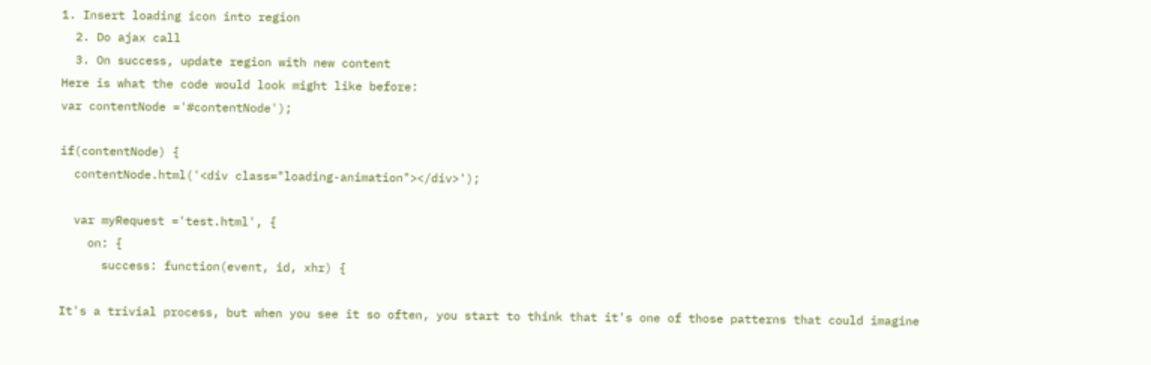1. Insert loading icon into region
  2. Do ajax call
  3. On success, update region with new content
Here is what the code would look might like before:
var contentNode ='#contentNode');

if(contentNode) {
  contentNode.html('<div class="loading-animation"></div>');

  var myRequest ='test.html', {
    on: {
      success: function(event, id, xhr) {

It's a trivial process, but when you see it so often, you start to think that it's one of those patterns that could imagine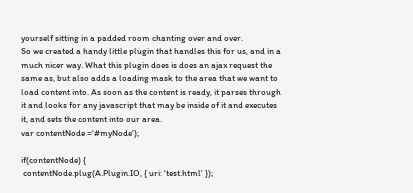yourself sitting in a padded room chanting over and over.
So we created a handy little plugin that handles this for us, and in a much nicer way. What this plugin does is does an ajax request the same as, but also adds a loading mask to the area that we want to load content into. As soon as the content is ready, it parses through it and looks for any javascript that may be inside of it and executes it, and sets the content into our area.
var contentNode ='#myNode');

if(contentNode) {
 contentNode.plug(A.Plugin.IO, { uri: 'test.html' });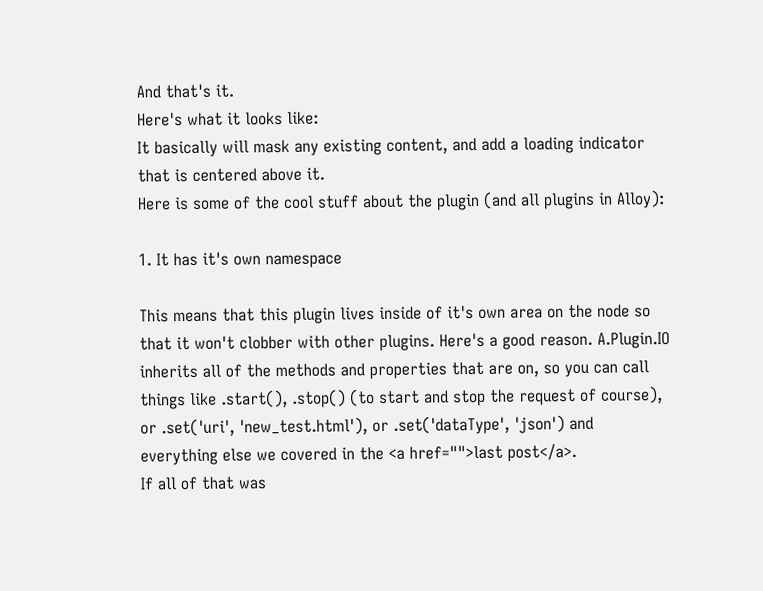And that's it.
Here's what it looks like:
It basically will mask any existing content, and add a loading indicator that is centered above it.
Here is some of the cool stuff about the plugin (and all plugins in Alloy):

1. It has it's own namespace

This means that this plugin lives inside of it's own area on the node so that it won't clobber with other plugins. Here's a good reason. A.Plugin.IO inherits all of the methods and properties that are on, so you can call things like .start(), .stop() (to start and stop the request of course), or .set('uri', 'new_test.html'), or .set('dataType', 'json') and everything else we covered in the <a href="">last post</a>.
If all of that was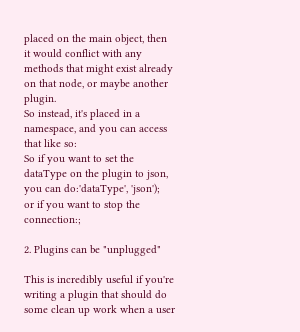placed on the main object, then it would conflict with any methods that might exist already on that node, or maybe another plugin.
So instead, it's placed in a namespace, and you can access that like so:
So if you want to set the dataType on the plugin to json, you can do:'dataType', 'json');
or if you want to stop the connection:;

2. Plugins can be "unplugged"

This is incredibly useful if you're writing a plugin that should do some clean up work when a user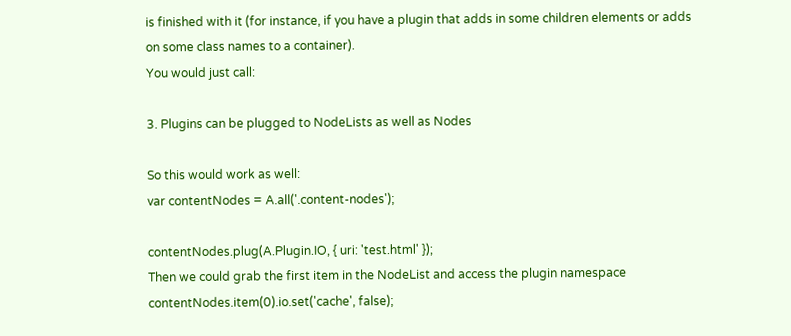is finished with it (for instance, if you have a plugin that adds in some children elements or adds on some class names to a container).
You would just call:

3. Plugins can be plugged to NodeLists as well as Nodes

So this would work as well:
var contentNodes = A.all('.content-nodes');

contentNodes.plug(A.Plugin.IO, { uri: 'test.html' });
Then we could grab the first item in the NodeList and access the plugin namespace
contentNodes.item(0).io.set('cache', false);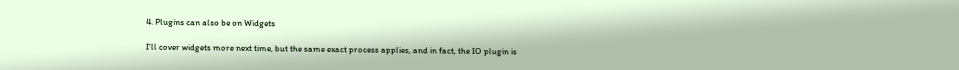4. Plugins can also be on Widgets

I'll cover widgets more next time, but the same exact process applies, and in fact, the IO plugin is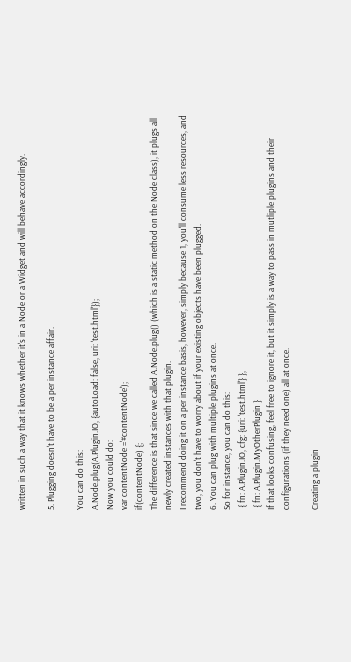written in such a way that it knows whether it's in a Node or a Widget and will behave accordingly.

5. Plugging doesn't have to be a per instance affair.

You can do this:
A.Node.plug(A.Plugin.IO, {autoLoad: false, uri: 'test.html'});
Now you could do:
var contentNode ='#contentNode');
if(contentNode) {;
The difference is that since we called A.Node.plug() (which is a static method on the Node class), it plugs all newly created instances with that plugin.
I recommend doing it on a per instance basis, however, simply because 1, you'll consume less resources, and two, you don't have to worry about if your existing objects have been plugged.
6. You can plug with multiple plugins at once.
So for instance, you can do this:
 { fn: A.Plugin.IO, cfg: {uri: 'test.html'} },
 { fn: A.Plugin.MyOtherPlugin }
If that looks confusing, feel free to ignore it, but it simply is a way to pass in mutliple plugins and their configurations (if they need one) all at once.

Creating a plugin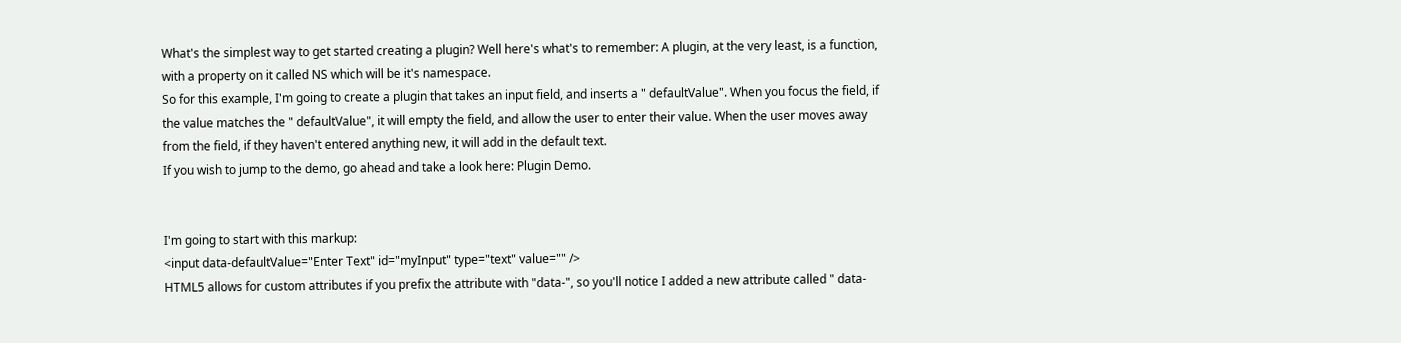What's the simplest way to get started creating a plugin? Well here's what's to remember: A plugin, at the very least, is a function, with a property on it called NS which will be it's namespace.
So for this example, I'm going to create a plugin that takes an input field, and inserts a " defaultValue". When you focus the field, if the value matches the " defaultValue", it will empty the field, and allow the user to enter their value. When the user moves away from the field, if they haven't entered anything new, it will add in the default text.
If you wish to jump to the demo, go ahead and take a look here: Plugin Demo.


I'm going to start with this markup:
<input data-defaultValue="Enter Text" id="myInput" type="text" value="" />
HTML5 allows for custom attributes if you prefix the attribute with "data-", so you'll notice I added a new attribute called " data-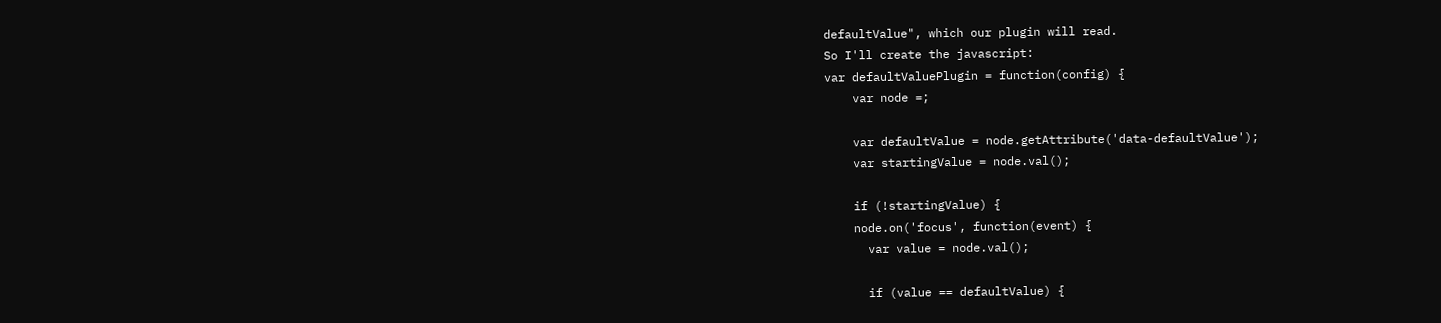defaultValue", which our plugin will read.
So I'll create the javascript:
var defaultValuePlugin = function(config) {
    var node =;

    var defaultValue = node.getAttribute('data-defaultValue');
    var startingValue = node.val();

    if (!startingValue) {
    node.on('focus', function(event) {
      var value = node.val();

      if (value == defaultValue) {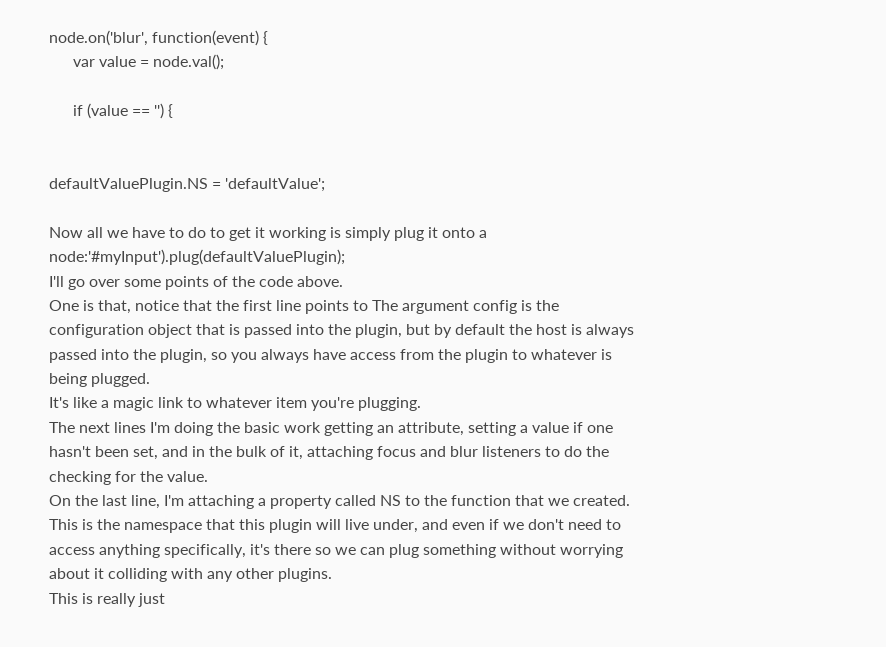node.on('blur', function(event) {
      var value = node.val();

      if (value == '') {


defaultValuePlugin.NS = 'defaultValue';

Now all we have to do to get it working is simply plug it onto a node:'#myInput').plug(defaultValuePlugin);
I'll go over some points of the code above.
One is that, notice that the first line points to The argument config is the configuration object that is passed into the plugin, but by default the host is always passed into the plugin, so you always have access from the plugin to whatever is being plugged.
It's like a magic link to whatever item you're plugging.
The next lines I'm doing the basic work getting an attribute, setting a value if one hasn't been set, and in the bulk of it, attaching focus and blur listeners to do the checking for the value.
On the last line, I'm attaching a property called NS to the function that we created. This is the namespace that this plugin will live under, and even if we don't need to access anything specifically, it's there so we can plug something without worrying about it colliding with any other plugins.
This is really just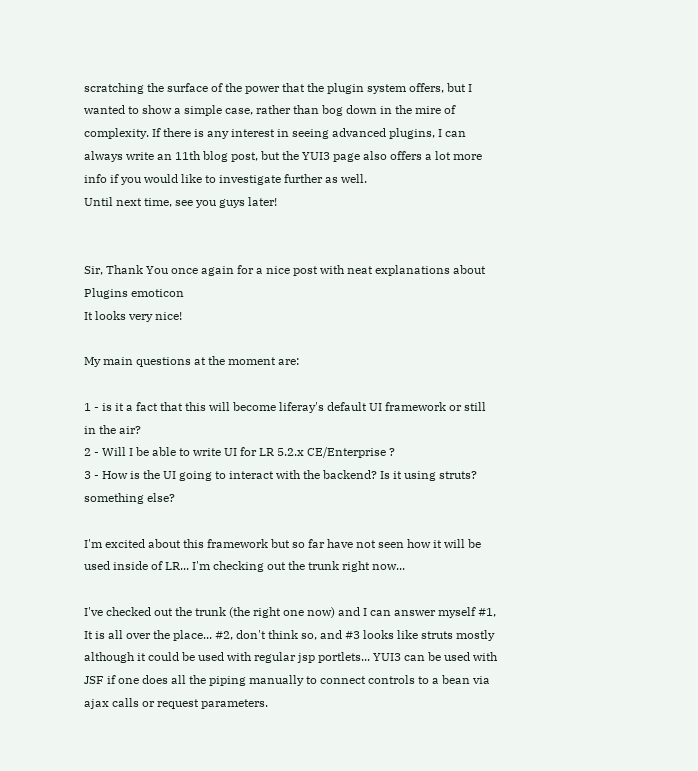scratching the surface of the power that the plugin system offers, but I wanted to show a simple case, rather than bog down in the mire of complexity. If there is any interest in seeing advanced plugins, I can always write an 11th blog post, but the YUI3 page also offers a lot more info if you would like to investigate further as well.
Until next time, see you guys later!


Sir, Thank You once again for a nice post with neat explanations about Plugins emoticon
It looks very nice!

My main questions at the moment are:

1 - is it a fact that this will become liferay's default UI framework or still in the air?
2 - Will I be able to write UI for LR 5.2.x CE/Enterprise ?
3 - How is the UI going to interact with the backend? Is it using struts? something else?

I'm excited about this framework but so far have not seen how it will be used inside of LR... I'm checking out the trunk right now...

I've checked out the trunk (the right one now) and I can answer myself #1, It is all over the place... #2, don't think so, and #3 looks like struts mostly although it could be used with regular jsp portlets... YUI3 can be used with JSF if one does all the piping manually to connect controls to a bean via ajax calls or request parameters.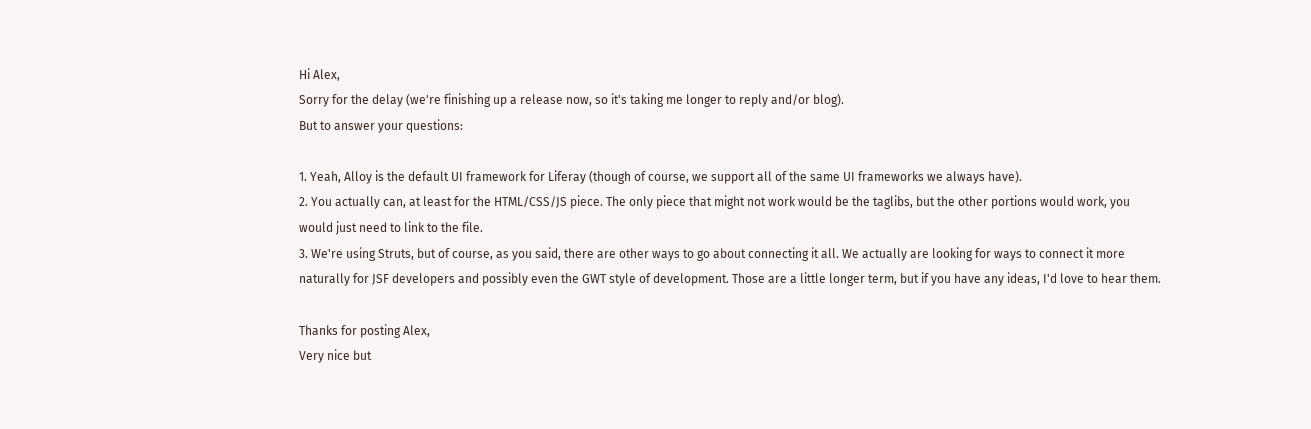Hi Alex,
Sorry for the delay (we're finishing up a release now, so it's taking me longer to reply and/or blog).
But to answer your questions:

1. Yeah, Alloy is the default UI framework for Liferay (though of course, we support all of the same UI frameworks we always have).
2. You actually can, at least for the HTML/CSS/JS piece. The only piece that might not work would be the taglibs, but the other portions would work, you would just need to link to the file.
3. We're using Struts, but of course, as you said, there are other ways to go about connecting it all. We actually are looking for ways to connect it more naturally for JSF developers and possibly even the GWT style of development. Those are a little longer term, but if you have any ideas, I'd love to hear them.

Thanks for posting Alex,
Very nice but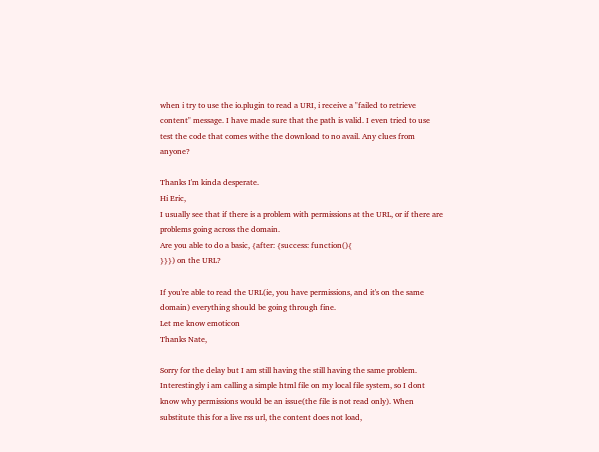when i try to use the io.plugin to read a URI, i receive a "failed to retrieve content" message. I have made sure that the path is valid. I even tried to use test the code that comes withe the download to no avail. Any clues from anyone?

Thanks I'm kinda desperate.
Hi Eric,
I usually see that if there is a problem with permissions at the URL, or if there are problems going across the domain.
Are you able to do a basic, {after: {success: function(){
}}}) on the URL?

If you're able to read the URL(ie, you have permissions, and it's on the same domain) everything should be going through fine.
Let me know emoticon
Thanks Nate,

Sorry for the delay but I am still having the still having the same problem. Interestingly i am calling a simple html file on my local file system, so I dont know why permissions would be an issue(the file is not read only). When substitute this for a live rss url, the content does not load,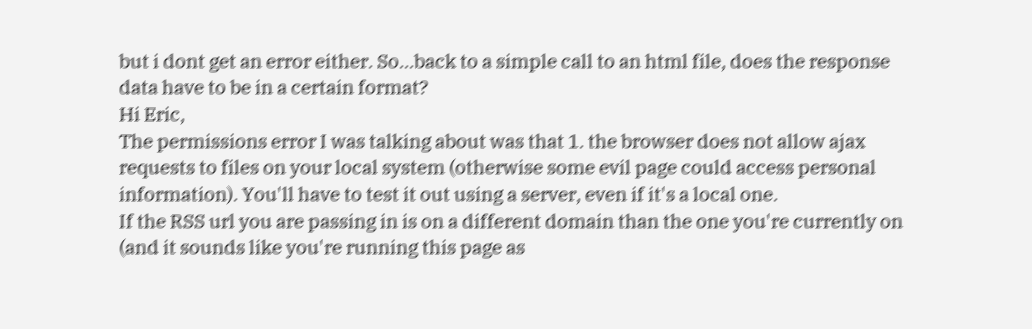but i dont get an error either. So...back to a simple call to an html file, does the response data have to be in a certain format?
Hi Eric,
The permissions error I was talking about was that 1. the browser does not allow ajax requests to files on your local system (otherwise some evil page could access personal information). You'll have to test it out using a server, even if it's a local one.
If the RSS url you are passing in is on a different domain than the one you're currently on (and it sounds like you're running this page as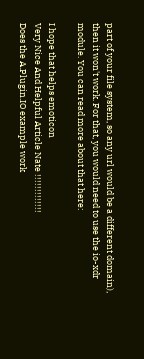part of your file system, so any url would be a different domain), then it won't work. For that, you would need to use the io-xdr module. You can read more about that here:

I hope that helps emoticon
Very Nice And Helpful Article Nate !!!!!!!!!!!!!
Does the A.Plugin.IO example work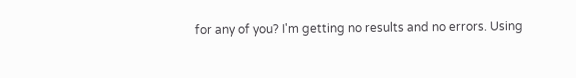for any of you? I'm getting no results and no errors. Using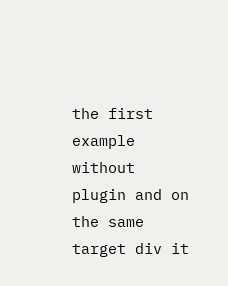the first example without plugin and on the same target div it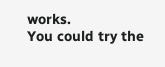works.
You could try the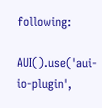following:

AUI().use('aui-io-plugin',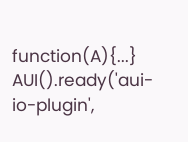function(A){...}
AUI().ready('aui-io-plugin',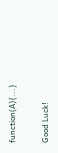function(A){...}

Good Luck!